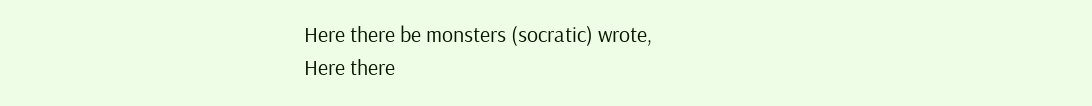Here there be monsters (socratic) wrote,
Here there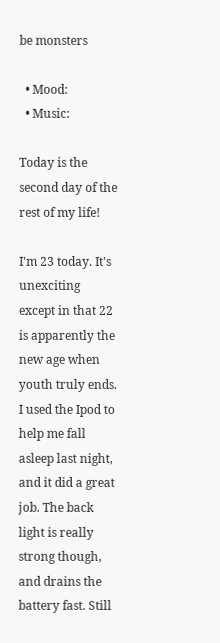be monsters

  • Mood:
  • Music:

Today is the second day of the rest of my life!

I'm 23 today. It's unexciting except in that 22 is apparently the new age when youth truly ends. I used the Ipod to help me fall asleep last night, and it did a great job. The back light is really strong though, and drains the battery fast. Still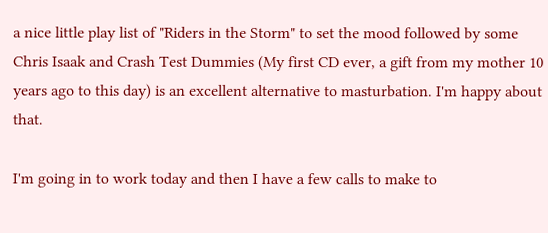a nice little play list of "Riders in the Storm" to set the mood followed by some Chris Isaak and Crash Test Dummies (My first CD ever, a gift from my mother 10 years ago to this day) is an excellent alternative to masturbation. I'm happy about that.

I'm going in to work today and then I have a few calls to make to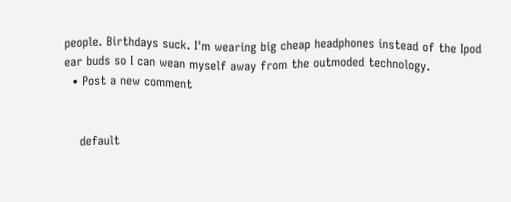people. Birthdays suck. I'm wearing big cheap headphones instead of the Ipod ear buds so I can wean myself away from the outmoded technology.
  • Post a new comment


    default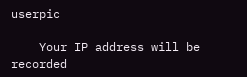userpic

    Your IP address will be recorded